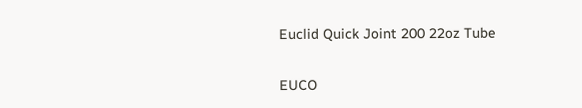Euclid Quick Joint 200 22oz Tube

EUCO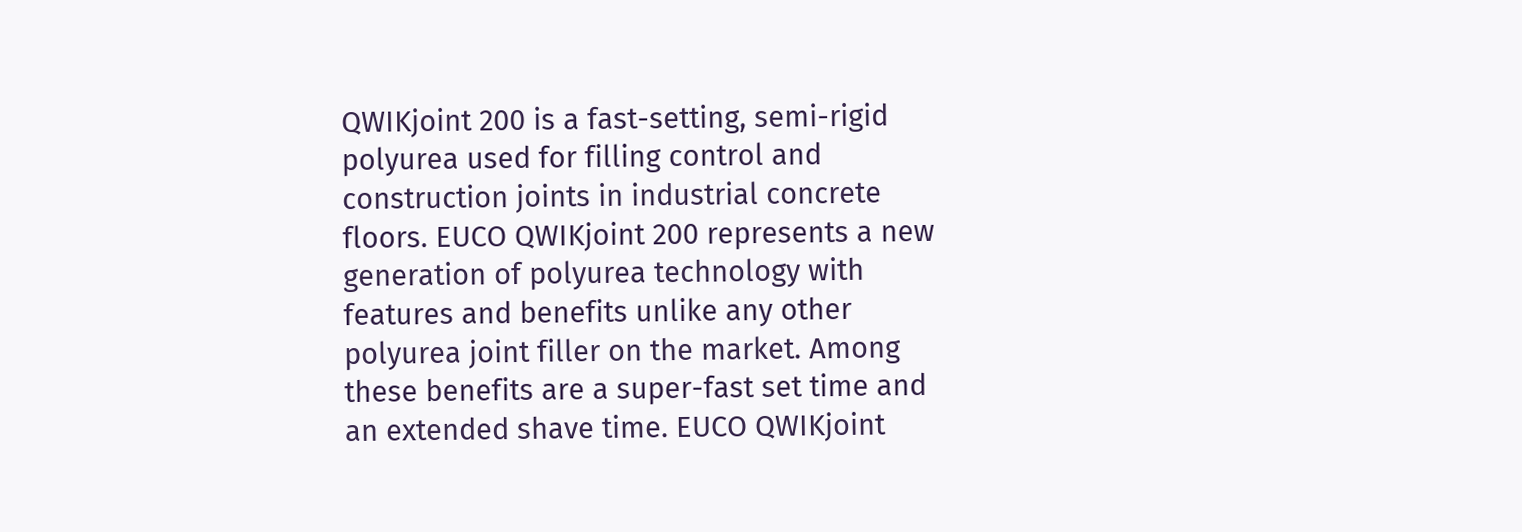QWIKjoint 200 is a fast-setting, semi-rigid polyurea used for filling control and construction joints in industrial concrete floors. EUCO QWIKjoint 200 represents a new generation of polyurea technology with features and benefits unlike any other polyurea joint filler on the market. Among these benefits are a super-fast set time and an extended shave time. EUCO QWIKjoint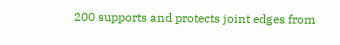200 supports and protects joint edges from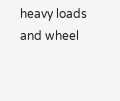heavy loads and wheel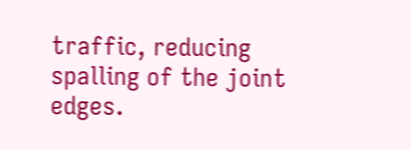traffic, reducing spalling of the joint edges.